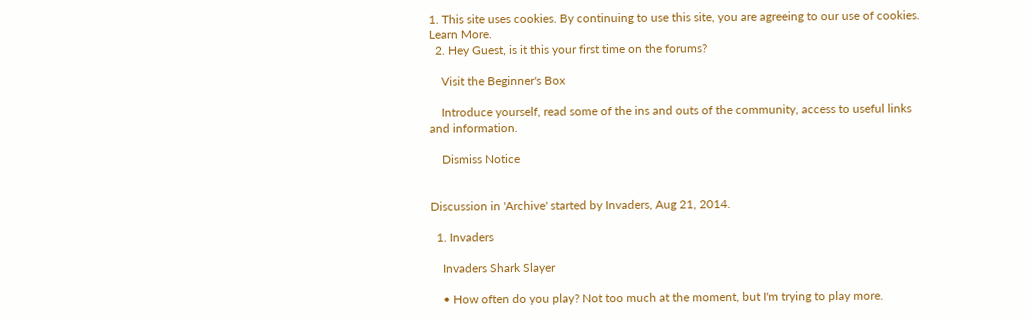1. This site uses cookies. By continuing to use this site, you are agreeing to our use of cookies. Learn More.
  2. Hey Guest, is it this your first time on the forums?

    Visit the Beginner's Box

    Introduce yourself, read some of the ins and outs of the community, access to useful links and information.

    Dismiss Notice


Discussion in 'Archive' started by Invaders, Aug 21, 2014.

  1. Invaders

    Invaders Shark Slayer

    • How often do you play? Not too much at the moment, but I'm trying to play more.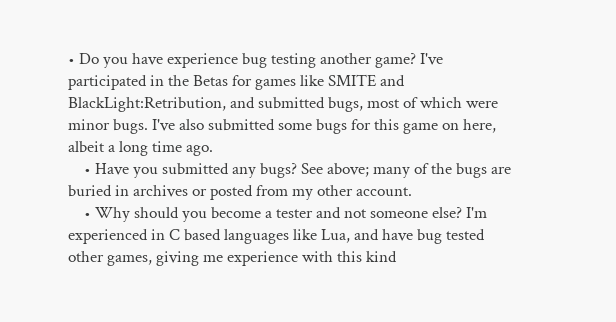• Do you have experience bug testing another game? I've participated in the Betas for games like SMITE and BlackLight:Retribution, and submitted bugs, most of which were minor bugs. I've also submitted some bugs for this game on here, albeit a long time ago.
    • Have you submitted any bugs? See above; many of the bugs are buried in archives or posted from my other account.
    • Why should you become a tester and not someone else? I'm experienced in C based languages like Lua, and have bug tested other games, giving me experience with this kind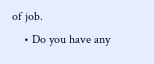of job.
    • Do you have any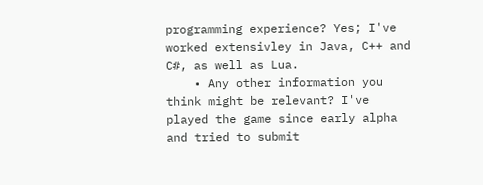programming experience? Yes; I've worked extensivley in Java, C++ and C#, as well as Lua.
    • Any other information you think might be relevant? I've played the game since early alpha and tried to submit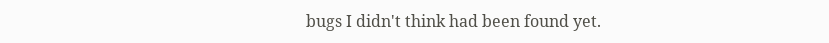bugs I didn't think had been found yet.